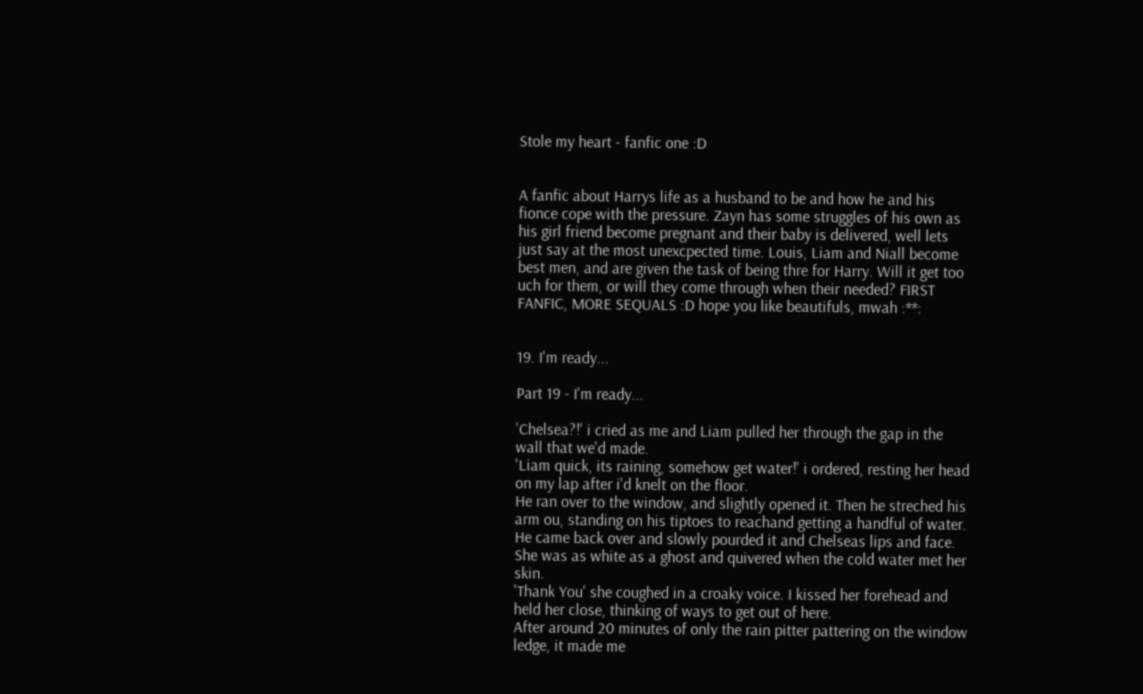Stole my heart - fanfic one :D


A fanfic about Harrys life as a husband to be and how he and his fionce cope with the pressure. Zayn has some struggles of his own as his girl friend become pregnant and their baby is delivered, well lets just say at the most unexcpected time. Louis, Liam and Niall become best men, and are given the task of being thre for Harry. Will it get too uch for them, or will they come through when their needed? FIRST FANFIC, MORE SEQUALS :D hope you like beautifuls, mwah :**:


19. I'm ready...

Part 19 - I'm ready...

'Chelsea?!' i cried as me and Liam pulled her through the gap in the wall that we'd made.
'Liam quick, its raining, somehow get water!' i ordered, resting her head on my lap after i'd knelt on the floor.
He ran over to the window, and slightly opened it. Then he streched his arm ou, standing on his tiptoes to reachand getting a handful of water. He came back over and slowly pourded it and Chelseas lips and face. She was as white as a ghost and quivered when the cold water met her skin.
'Thank You' she coughed in a croaky voice. I kissed her forehead and held her close, thinking of ways to get out of here.
After around 20 minutes of only the rain pitter pattering on the window ledge, it made me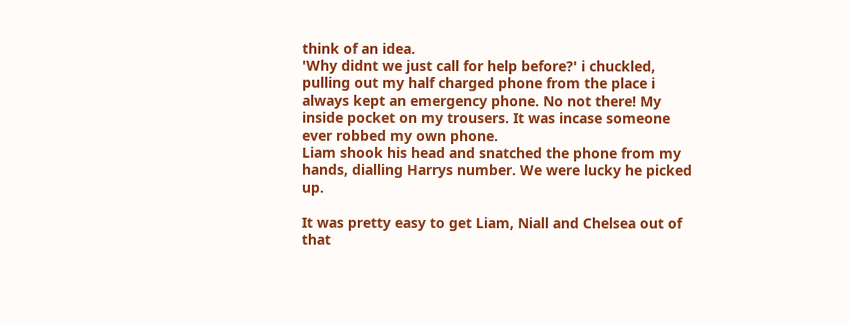think of an idea.
'Why didnt we just call for help before?' i chuckled, pulling out my half charged phone from the place i always kept an emergency phone. No not there! My inside pocket on my trousers. It was incase someone ever robbed my own phone.
Liam shook his head and snatched the phone from my hands, dialling Harrys number. We were lucky he picked up.

It was pretty easy to get Liam, Niall and Chelsea out of that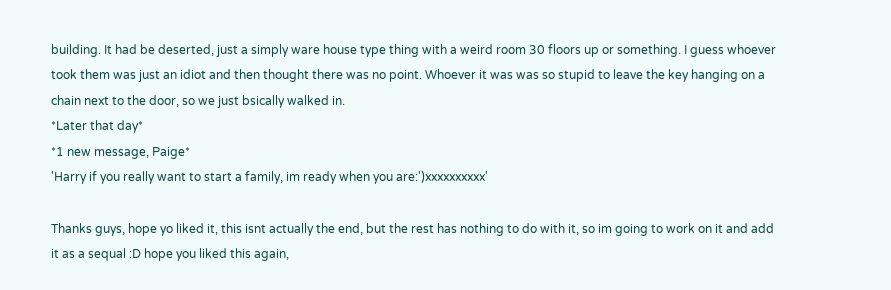building. It had be deserted, just a simply ware house type thing with a weird room 30 floors up or something. I guess whoever took them was just an idiot and then thought there was no point. Whoever it was was so stupid to leave the key hanging on a chain next to the door, so we just bsically walked in.
*Later that day*
*1 new message, Paige*
'Harry if you really want to start a family, im ready when you are:')xxxxxxxxxx'

Thanks guys, hope yo liked it, this isnt actually the end, but the rest has nothing to do with it, so im going to work on it and add it as a sequal :D hope you liked this again,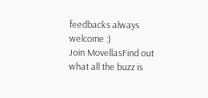feedbacks always welcome :)
Join MovellasFind out what all the buzz is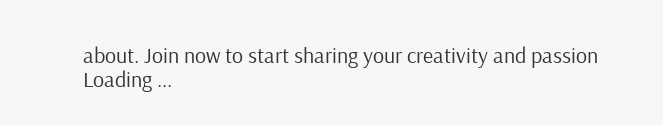about. Join now to start sharing your creativity and passion
Loading ...